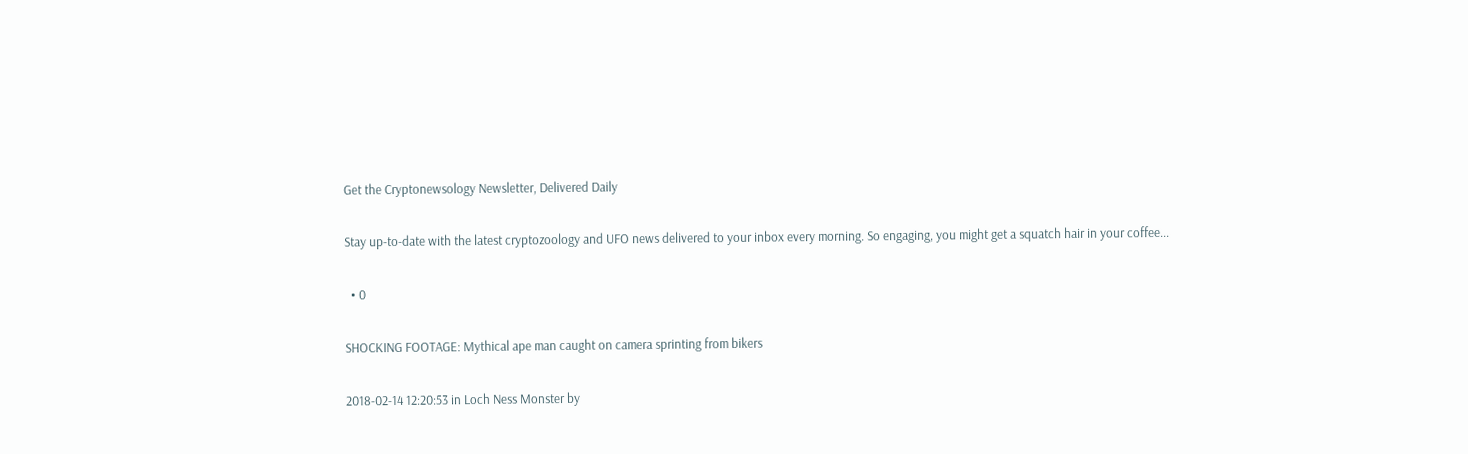Get the Cryptonewsology Newsletter, Delivered Daily

Stay up-to-date with the latest cryptozoology and UFO news delivered to your inbox every morning. So engaging, you might get a squatch hair in your coffee...

  • 0

SHOCKING FOOTAGE: Mythical ape man caught on camera sprinting from bikers

2018-02-14 12:20:53 in Loch Ness Monster by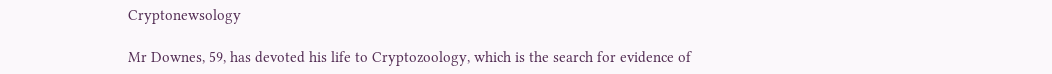Cryptonewsology

Mr Downes, 59, has devoted his life to Cryptozoology, which is the search for evidence of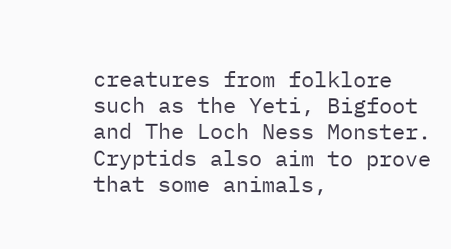creatures from folklore such as the Yeti, Bigfoot and The Loch Ness Monster. Cryptids also aim to prove that some animals,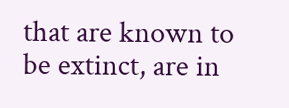that are known to be extinct, are in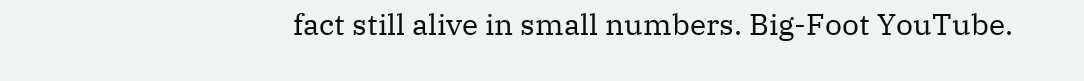fact still alive in small numbers. Big-Foot YouTube.